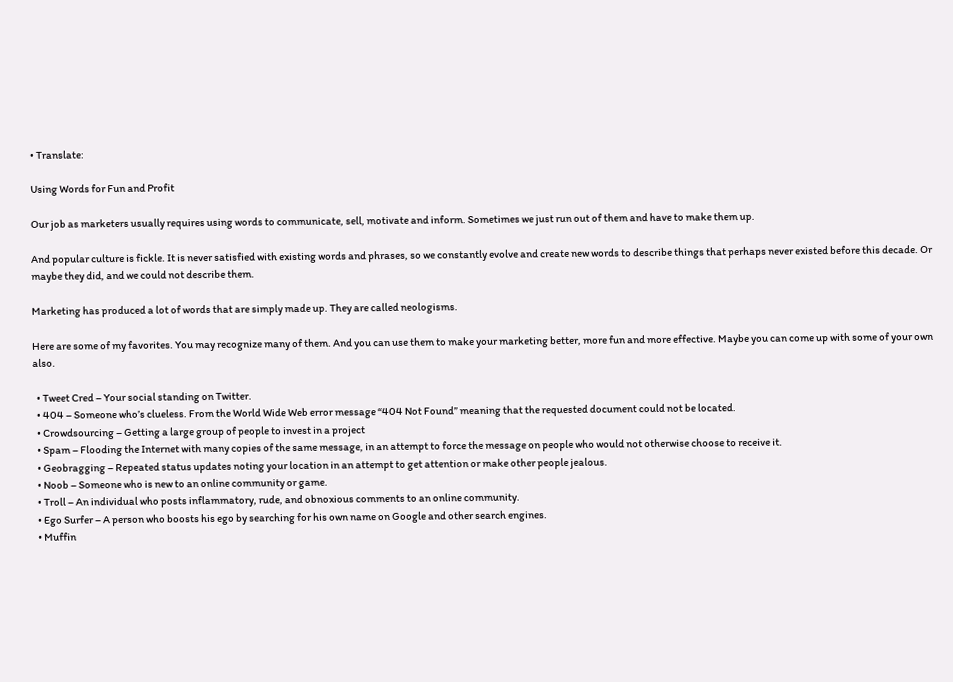• Translate:

Using Words for Fun and Profit

Our job as marketers usually requires using words to communicate, sell, motivate and inform. Sometimes we just run out of them and have to make them up.

And popular culture is fickle. It is never satisfied with existing words and phrases, so we constantly evolve and create new words to describe things that perhaps never existed before this decade. Or maybe they did, and we could not describe them.

Marketing has produced a lot of words that are simply made up. They are called neologisms.

Here are some of my favorites. You may recognize many of them. And you can use them to make your marketing better, more fun and more effective. Maybe you can come up with some of your own also.

  • Tweet Cred – Your social standing on Twitter.
  • 404 – Someone who’s clueless. From the World Wide Web error message “404 Not Found” meaning that the requested document could not be located.
  • Crowdsourcing – Getting a large group of people to invest in a project
  • Spam – Flooding the Internet with many copies of the same message, in an attempt to force the message on people who would not otherwise choose to receive it.
  • Geobragging – Repeated status updates noting your location in an attempt to get attention or make other people jealous.
  • Noob – Someone who is new to an online community or game.
  • Troll – An individual who posts inflammatory, rude, and obnoxious comments to an online community.
  • Ego Surfer – A person who boosts his ego by searching for his own name on Google and other search engines.
  • Muffin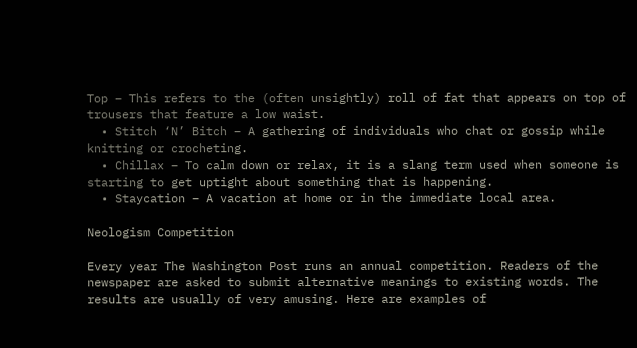Top – This refers to the (often unsightly) roll of fat that appears on top of trousers that feature a low waist.
  • Stitch ‘N’ Bitch – A gathering of individuals who chat or gossip while knitting or crocheting.
  • Chillax – To calm down or relax, it is a slang term used when someone is starting to get uptight about something that is happening.
  • Staycation – A vacation at home or in the immediate local area.

Neologism Competition

Every year The Washington Post runs an annual competition. Readers of the newspaper are asked to submit alternative meanings to existing words. The results are usually of very amusing. Here are examples of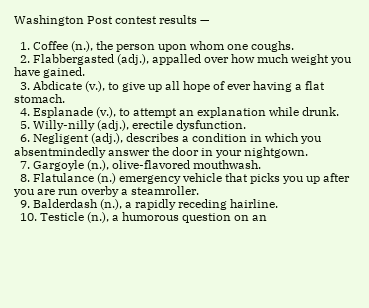Washington Post contest results —

  1. Coffee (n.), the person upon whom one coughs.
  2. Flabbergasted (adj.), appalled over how much weight you have gained.
  3. Abdicate (v.), to give up all hope of ever having a flat stomach.
  4. Esplanade (v.), to attempt an explanation while drunk.
  5. Willy-nilly (adj.), erectile dysfunction.
  6. Negligent (adj.), describes a condition in which you absentmindedly answer the door in your nightgown.
  7. Gargoyle (n.), olive-flavored mouthwash.
  8. Flatulance (n.) emergency vehicle that picks you up after you are run overby a steamroller.
  9. Balderdash (n.), a rapidly receding hairline.
  10. Testicle (n.), a humorous question on an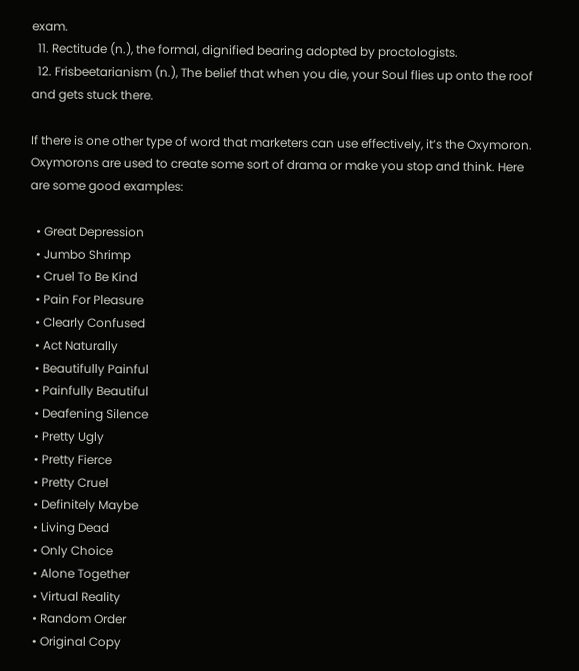exam.
  11. Rectitude (n.), the formal, dignified bearing adopted by proctologists.
  12. Frisbeetarianism (n.), The belief that when you die, your Soul flies up onto the roof and gets stuck there.

If there is one other type of word that marketers can use effectively, it’s the Oxymoron. Oxymorons are used to create some sort of drama or make you stop and think. Here are some good examples:

  • Great Depression
  • Jumbo Shrimp
  • Cruel To Be Kind
  • Pain For Pleasure
  • Clearly Confused
  • Act Naturally
  • Beautifully Painful
  • Painfully Beautiful
  • Deafening Silence
  • Pretty Ugly
  • Pretty Fierce
  • Pretty Cruel
  • Definitely Maybe
  • Living Dead
  • Only Choice
  • Alone Together
  • Virtual Reality
  • Random Order
  • Original Copy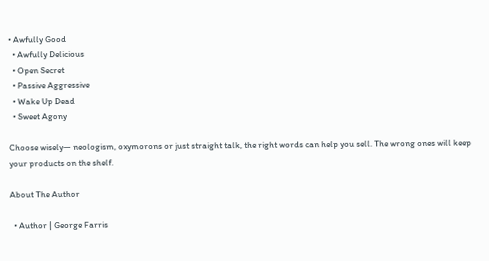• Awfully Good
  • Awfully Delicious
  • Open Secret
  • Passive Aggressive
  • Wake Up Dead
  • Sweet Agony

Choose wisely— neologism, oxymorons or just straight talk, the right words can help you sell. The wrong ones will keep your products on the shelf.

About The Author

  • Author | George Farris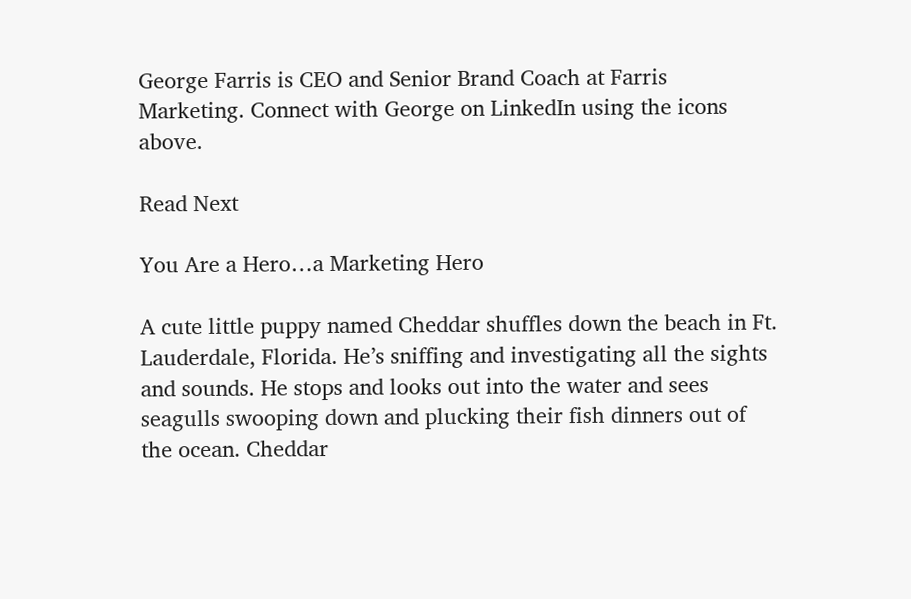George Farris is CEO and Senior Brand Coach at Farris Marketing. Connect with George on LinkedIn using the icons above.

Read Next

You Are a Hero…a Marketing Hero

A cute little puppy named Cheddar shuffles down the beach in Ft. Lauderdale, Florida. He’s sniffing and investigating all the sights and sounds. He stops and looks out into the water and sees seagulls swooping down and plucking their fish dinners out of the ocean. Cheddar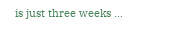is just three weeks …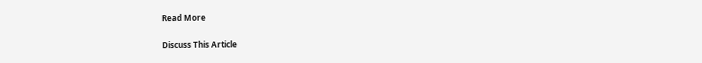Read More

Discuss This Article